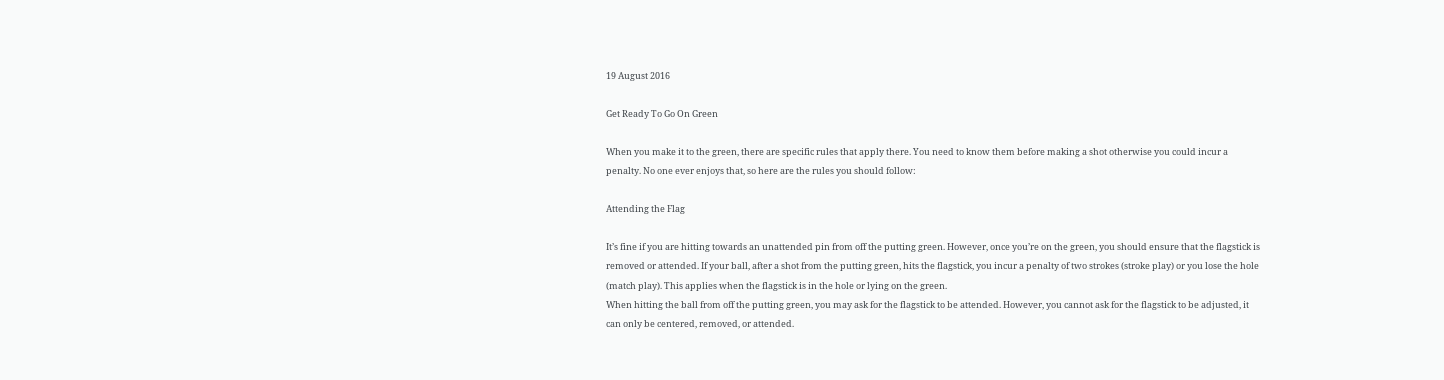19 August 2016

Get Ready To Go On Green

When you make it to the green, there are specific rules that apply there. You need to know them before making a shot otherwise you could incur a penalty. No one ever enjoys that, so here are the rules you should follow:

Attending the Flag

It’s fine if you are hitting towards an unattended pin from off the putting green. However, once you’re on the green, you should ensure that the flagstick is removed or attended. If your ball, after a shot from the putting green, hits the flagstick, you incur a penalty of two strokes (stroke play) or you lose the hole (match play). This applies when the flagstick is in the hole or lying on the green.
When hitting the ball from off the putting green, you may ask for the flagstick to be attended. However, you cannot ask for the flagstick to be adjusted, it can only be centered, removed, or attended.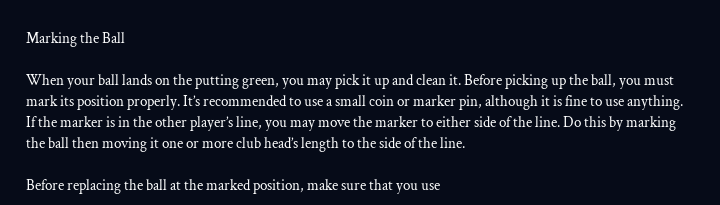Marking the Ball

When your ball lands on the putting green, you may pick it up and clean it. Before picking up the ball, you must mark its position properly. It’s recommended to use a small coin or marker pin, although it is fine to use anything.
If the marker is in the other player’s line, you may move the marker to either side of the line. Do this by marking the ball then moving it one or more club head’s length to the side of the line.

Before replacing the ball at the marked position, make sure that you use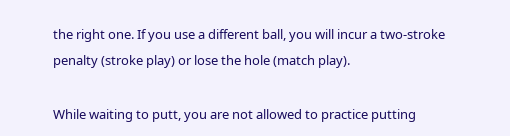the right one. If you use a different ball, you will incur a two-stroke penalty (stroke play) or lose the hole (match play).

While waiting to putt, you are not allowed to practice putting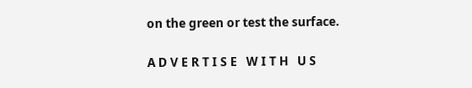on the green or test the surface.

A D V E R T I S E   W I T H   U S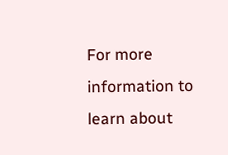For more information to learn about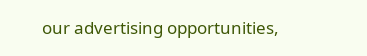our advertising opportunities,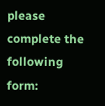please complete the following form: